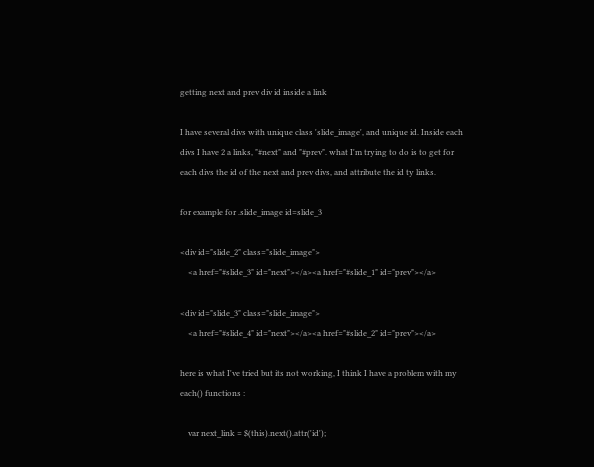getting next and prev div id inside a link

I have several divs with unique class 'slide_image', and unique id. Inside each divs I have 2 a links, "#next" and "#prev". what I'm trying to do is to get for each divs the id of the next and prev divs, and attribute the id ty links.

for example for .slide_image id=slide_3

<div id="slide_2" class="slide_image">
    <a href="#slide_3" id="next"></a><a href="#slide_1" id="prev"></a>

<div id="slide_3" class="slide_image">
    <a href="#slide_4" id="next"></a><a href="#slide_2" id="prev"></a>

here is what I've tried but its not working, I think I have a problem with my each() functions :

    var next_link = $(this).next().attr('id');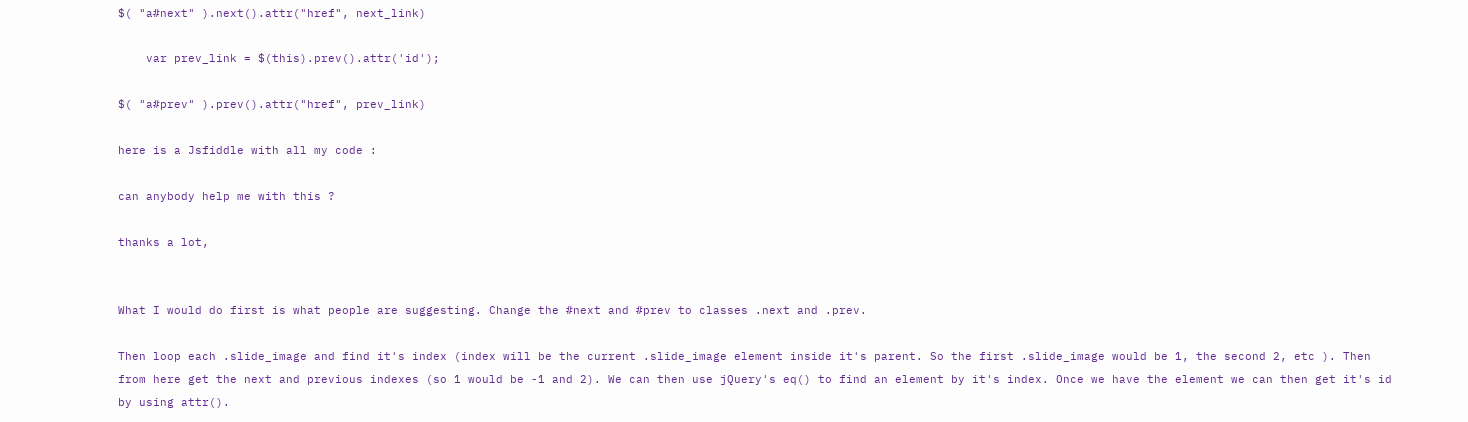$( "a#next" ).next().attr("href", next_link)

    var prev_link = $(this).prev().attr('id');

$( "a#prev" ).prev().attr("href", prev_link)

here is a Jsfiddle with all my code :

can anybody help me with this ?

thanks a lot,


What I would do first is what people are suggesting. Change the #next and #prev to classes .next and .prev.

Then loop each .slide_image and find it's index (index will be the current .slide_image element inside it's parent. So the first .slide_image would be 1, the second 2, etc ). Then from here get the next and previous indexes (so 1 would be -1 and 2). We can then use jQuery's eq() to find an element by it's index. Once we have the element we can then get it's id by using attr().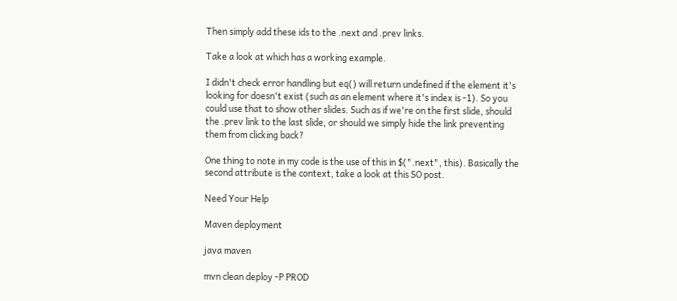Then simply add these ids to the .next and .prev links.

Take a look at which has a working example.

I didn't check error handling but eq() will return undefined if the element it's looking for doesn't exist (such as an element where it's index is -1). So you could use that to show other slides. Such as if we're on the first slide, should the .prev link to the last slide, or should we simply hide the link preventing them from clicking back?

One thing to note in my code is the use of this in $(".next", this). Basically the second attribute is the context, take a look at this SO post.

Need Your Help

Maven deployment

java maven

mvn clean deploy -P PROD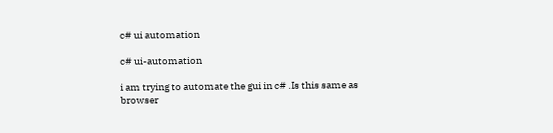c# ui automation

c# ui-automation

i am trying to automate the gui in c# .Is this same as browser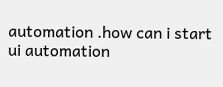automation .how can i start ui automation